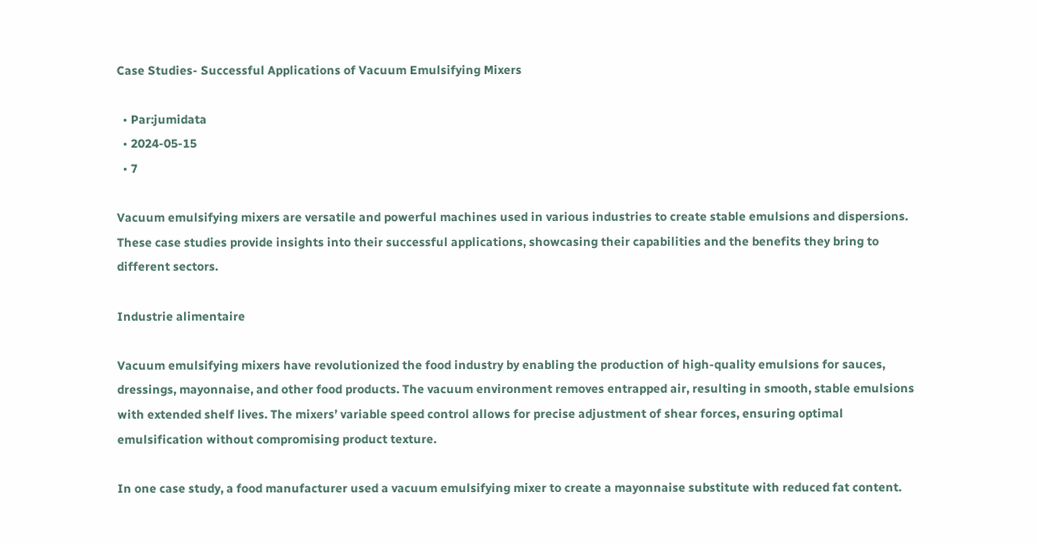Case Studies- Successful Applications of Vacuum Emulsifying Mixers

  • Par:jumidata
  • 2024-05-15
  • 7

Vacuum emulsifying mixers are versatile and powerful machines used in various industries to create stable emulsions and dispersions. These case studies provide insights into their successful applications, showcasing their capabilities and the benefits they bring to different sectors.

Industrie alimentaire

Vacuum emulsifying mixers have revolutionized the food industry by enabling the production of high-quality emulsions for sauces, dressings, mayonnaise, and other food products. The vacuum environment removes entrapped air, resulting in smooth, stable emulsions with extended shelf lives. The mixers’ variable speed control allows for precise adjustment of shear forces, ensuring optimal emulsification without compromising product texture.

In one case study, a food manufacturer used a vacuum emulsifying mixer to create a mayonnaise substitute with reduced fat content.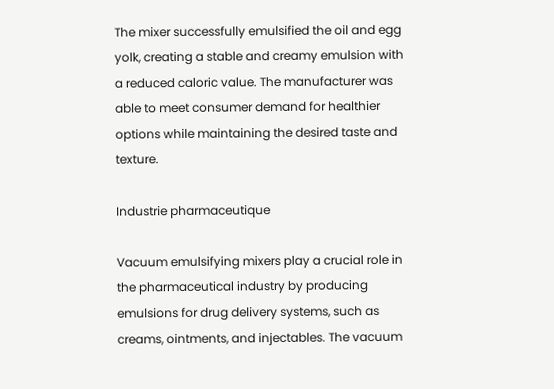The mixer successfully emulsified the oil and egg yolk, creating a stable and creamy emulsion with a reduced caloric value. The manufacturer was able to meet consumer demand for healthier options while maintaining the desired taste and texture.

Industrie pharmaceutique

Vacuum emulsifying mixers play a crucial role in the pharmaceutical industry by producing emulsions for drug delivery systems, such as creams, ointments, and injectables. The vacuum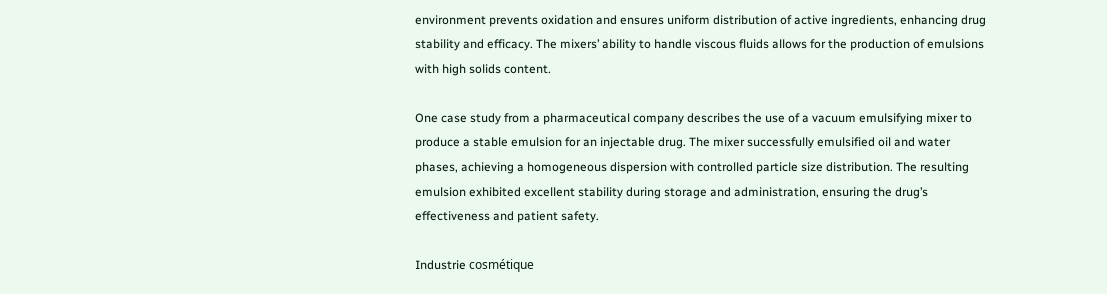environment prevents oxidation and ensures uniform distribution of active ingredients, enhancing drug stability and efficacy. The mixers’ ability to handle viscous fluids allows for the production of emulsions with high solids content.

One case study from a pharmaceutical company describes the use of a vacuum emulsifying mixer to produce a stable emulsion for an injectable drug. The mixer successfully emulsified oil and water phases, achieving a homogeneous dispersion with controlled particle size distribution. The resulting emulsion exhibited excellent stability during storage and administration, ensuring the drug’s effectiveness and patient safety.

Industrie cosmétique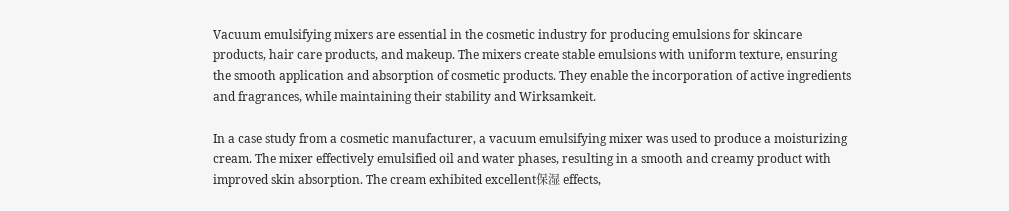Vacuum emulsifying mixers are essential in the cosmetic industry for producing emulsions for skincare products, hair care products, and makeup. The mixers create stable emulsions with uniform texture, ensuring the smooth application and absorption of cosmetic products. They enable the incorporation of active ingredients and fragrances, while maintaining their stability and Wirksamkeit.

In a case study from a cosmetic manufacturer, a vacuum emulsifying mixer was used to produce a moisturizing cream. The mixer effectively emulsified oil and water phases, resulting in a smooth and creamy product with improved skin absorption. The cream exhibited excellent保湿 effects,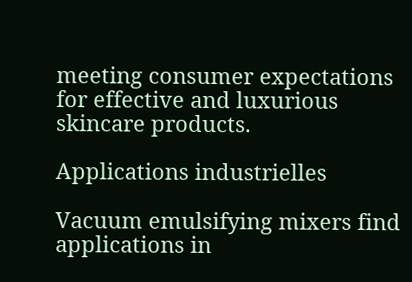meeting consumer expectations for effective and luxurious skincare products.

Applications industrielles

Vacuum emulsifying mixers find applications in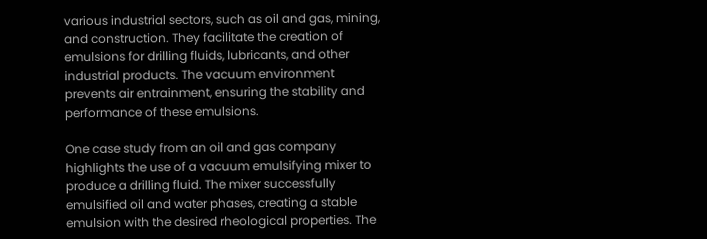various industrial sectors, such as oil and gas, mining, and construction. They facilitate the creation of emulsions for drilling fluids, lubricants, and other industrial products. The vacuum environment prevents air entrainment, ensuring the stability and performance of these emulsions.

One case study from an oil and gas company highlights the use of a vacuum emulsifying mixer to produce a drilling fluid. The mixer successfully emulsified oil and water phases, creating a stable emulsion with the desired rheological properties. The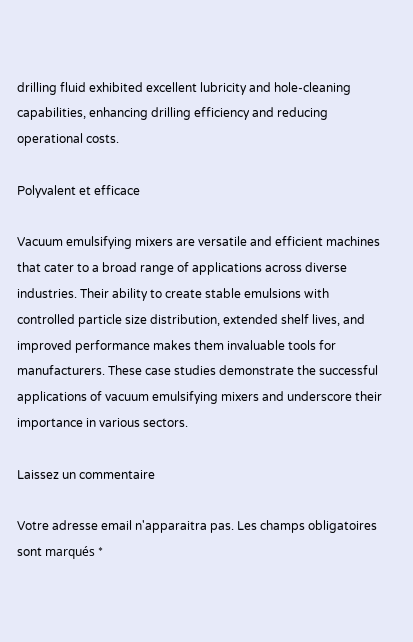drilling fluid exhibited excellent lubricity and hole-cleaning capabilities, enhancing drilling efficiency and reducing operational costs.

Polyvalent et efficace

Vacuum emulsifying mixers are versatile and efficient machines that cater to a broad range of applications across diverse industries. Their ability to create stable emulsions with controlled particle size distribution, extended shelf lives, and improved performance makes them invaluable tools for manufacturers. These case studies demonstrate the successful applications of vacuum emulsifying mixers and underscore their importance in various sectors.

Laissez un commentaire

Votre adresse email n'apparaitra pas. Les champs obligatoires sont marqués *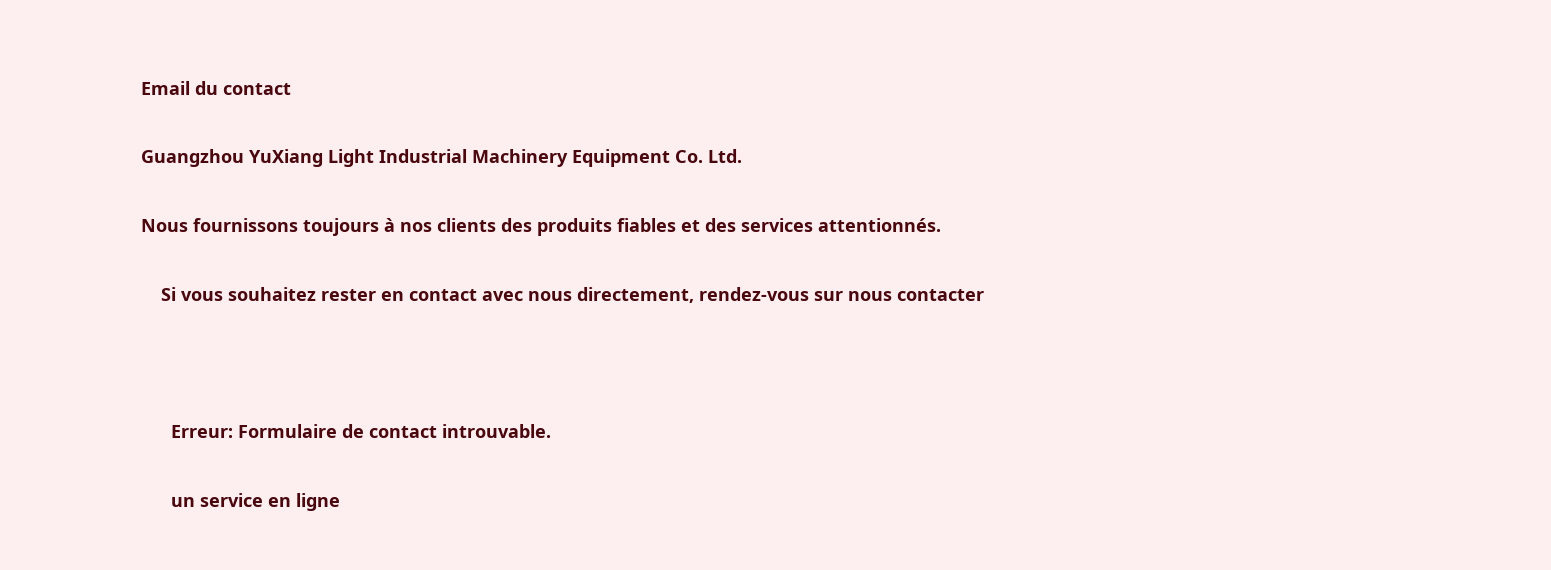Email du contact

Guangzhou YuXiang Light Industrial Machinery Equipment Co. Ltd.

Nous fournissons toujours à nos clients des produits fiables et des services attentionnés.

    Si vous souhaitez rester en contact avec nous directement, rendez-vous sur nous contacter



      Erreur: Formulaire de contact introuvable.

      un service en ligne